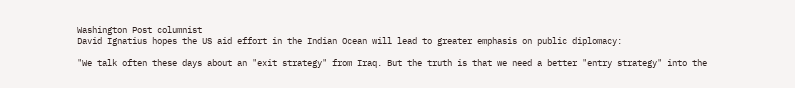Washington Post columnist
David Ignatius hopes the US aid effort in the Indian Ocean will lead to greater emphasis on public diplomacy:

"We talk often these days about an "exit strategy" from Iraq. But the truth is that we need a better "entry strategy" into the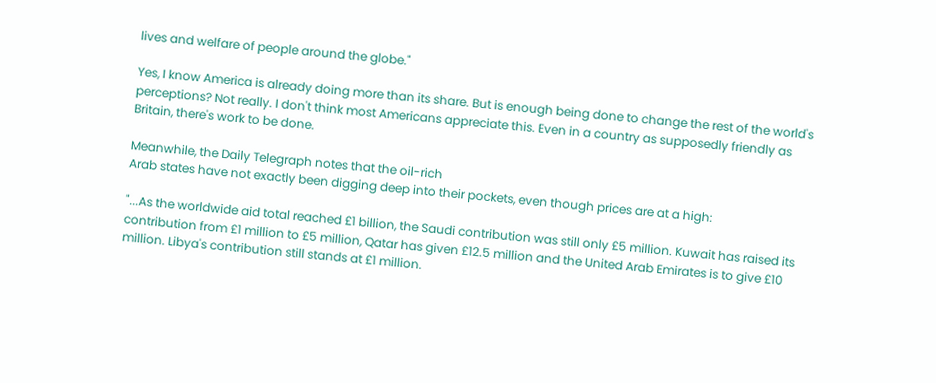lives and welfare of people around the globe."

Yes, I know America is already doing more than its share. But is enough being done to change the rest of the world's perceptions? Not really. I don't think most Americans appreciate this. Even in a country as supposedly friendly as Britain, there's work to be done.

Meanwhile, the Daily Telegraph notes that the oil-rich
Arab states have not exactly been digging deep into their pockets, even though prices are at a high:

"...As the worldwide aid total reached £1 billion, the Saudi contribution was still only £5 million. Kuwait has raised its contribution from £1 million to £5 million, Qatar has given £12.5 million and the United Arab Emirates is to give £10 million. Libya's contribution still stands at £1 million.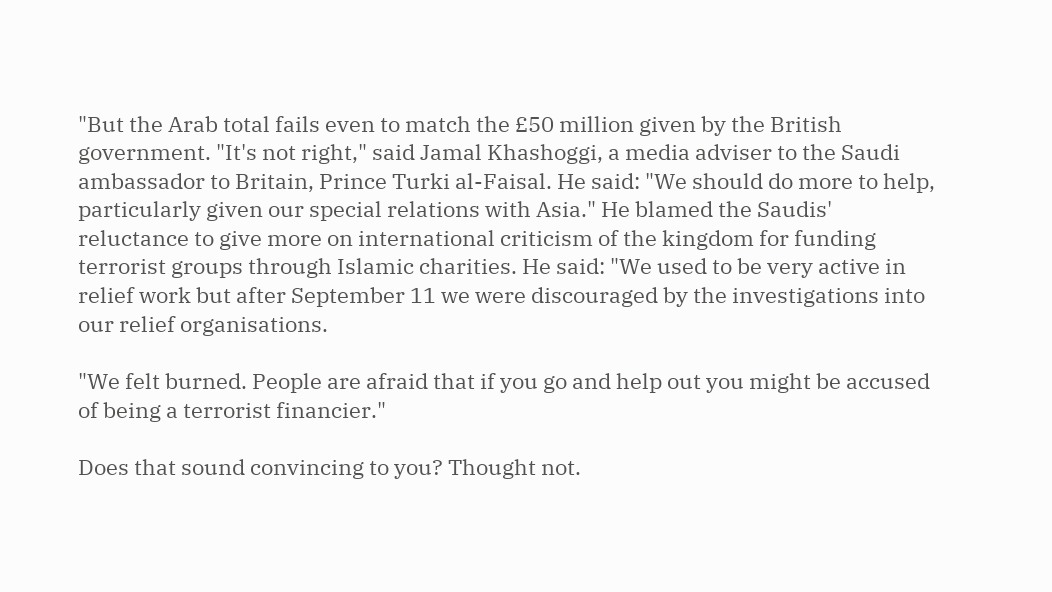"But the Arab total fails even to match the £50 million given by the British government. "It's not right," said Jamal Khashoggi, a media adviser to the Saudi ambassador to Britain, Prince Turki al-Faisal. He said: "We should do more to help, particularly given our special relations with Asia." He blamed the Saudis' reluctance to give more on international criticism of the kingdom for funding terrorist groups through Islamic charities. He said: "We used to be very active in relief work but after September 11 we were discouraged by the investigations into our relief organisations.

"We felt burned. People are afraid that if you go and help out you might be accused of being a terrorist financier."

Does that sound convincing to you? Thought not.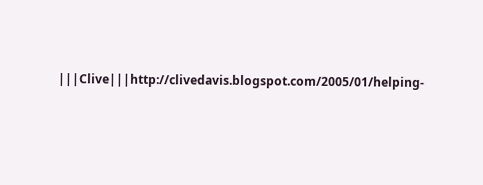|||Clive|||http://clivedavis.blogspot.com/2005/01/helping-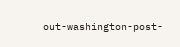out-washington-post-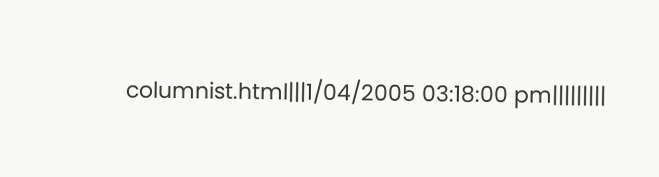columnist.html|||1/04/2005 03:18:00 pm|||||||||